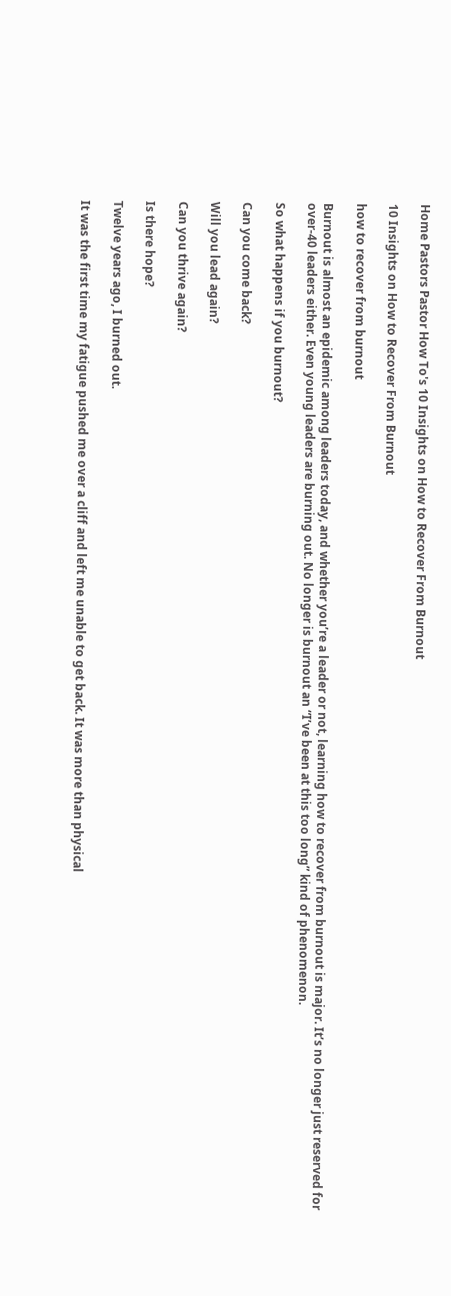Home Pastors Pastor How To's 10 Insights on How to Recover From Burnout

10 Insights on How to Recover From Burnout

how to recover from burnout

Burnout is almost an epidemic among leaders today, and whether you’re a leader or not, learning how to recover from burnout is major. It’s no longer just reserved for over-40 leaders either. Even young leaders are burning out. No longer is burnout an “I’ve been at this too long” kind of phenomenon.

So what happens if you burnout?

Can you come back?

Will you lead again?

Can you thrive again?

Is there hope?

Twelve years ago, I burned out.

It was the first time my fatigue pushed me over a cliff and left me unable to get back. It was more than physical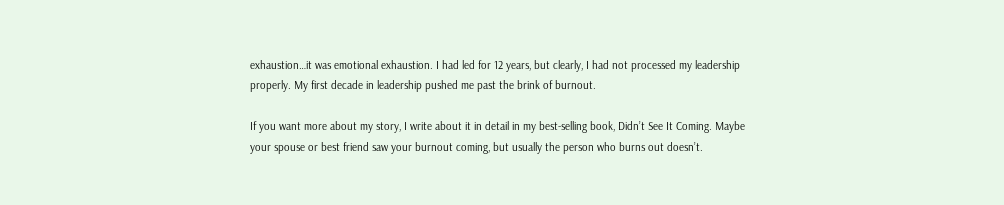exhaustion…it was emotional exhaustion. I had led for 12 years, but clearly, I had not processed my leadership properly. My first decade in leadership pushed me past the brink of burnout.

If you want more about my story, I write about it in detail in my best-selling book, Didn’t See It Coming. Maybe your spouse or best friend saw your burnout coming, but usually the person who burns out doesn’t.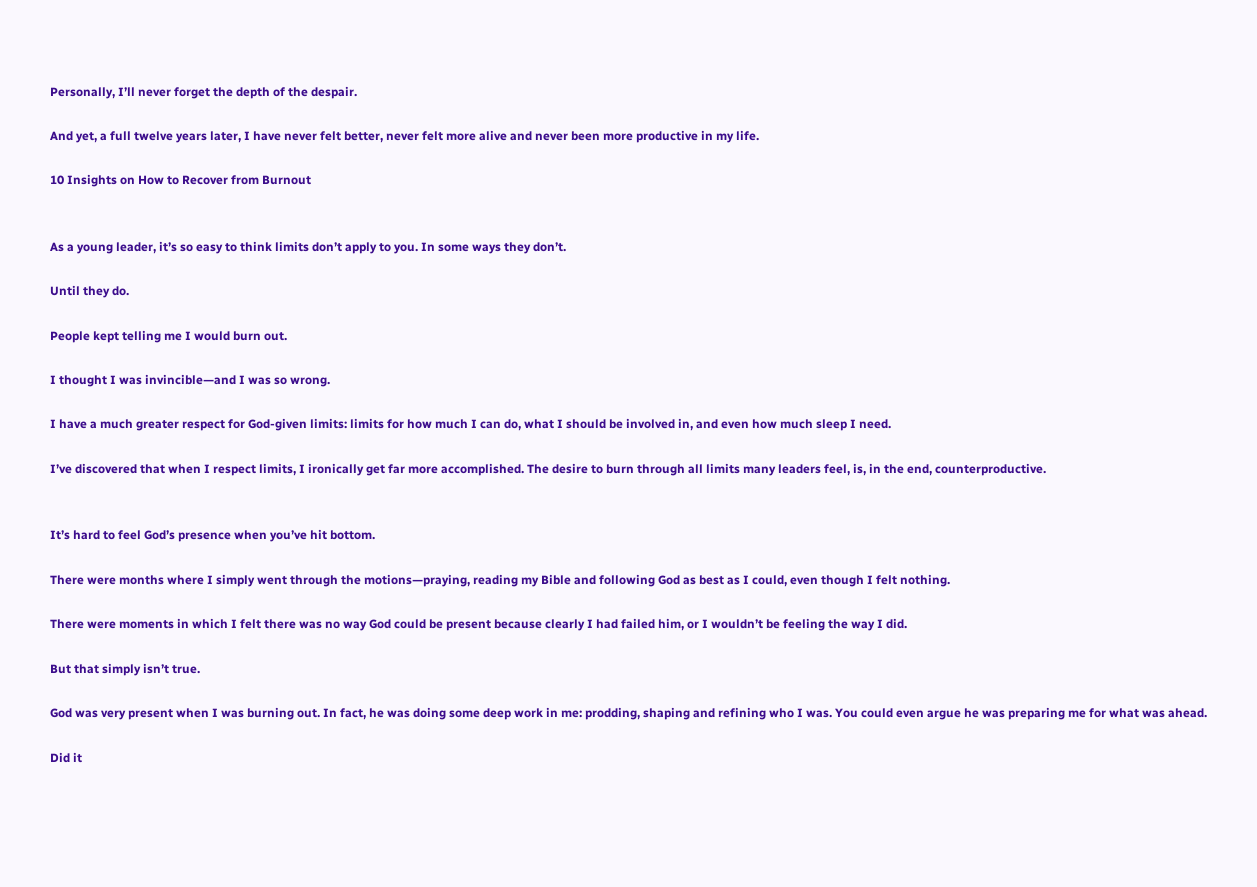Personally, I’ll never forget the depth of the despair.

And yet, a full twelve years later, I have never felt better, never felt more alive and never been more productive in my life.

10 Insights on How to Recover from Burnout


As a young leader, it’s so easy to think limits don’t apply to you. In some ways they don’t.

Until they do.

People kept telling me I would burn out.

I thought I was invincible—and I was so wrong.

I have a much greater respect for God-given limits: limits for how much I can do, what I should be involved in, and even how much sleep I need.

I’ve discovered that when I respect limits, I ironically get far more accomplished. The desire to burn through all limits many leaders feel, is, in the end, counterproductive.


It’s hard to feel God’s presence when you’ve hit bottom.

There were months where I simply went through the motions—praying, reading my Bible and following God as best as I could, even though I felt nothing.

There were moments in which I felt there was no way God could be present because clearly I had failed him, or I wouldn’t be feeling the way I did.

But that simply isn’t true.

God was very present when I was burning out. In fact, he was doing some deep work in me: prodding, shaping and refining who I was. You could even argue he was preparing me for what was ahead.

Did it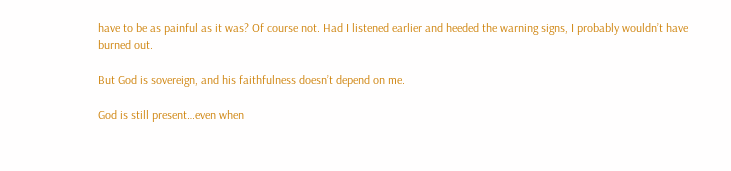have to be as painful as it was? Of course not. Had I listened earlier and heeded the warning signs, I probably wouldn’t have burned out.

But God is sovereign, and his faithfulness doesn’t depend on me.

God is still present…even when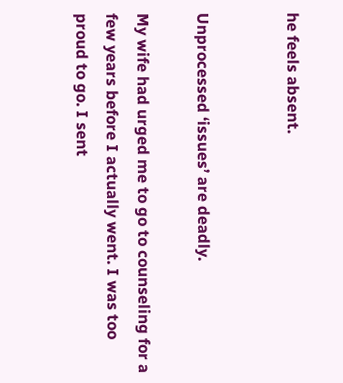he feels absent.


Unprocessed ‘issues’ are deadly.

My wife had urged me to go to counseling for a few years before I actually went. I was too proud to go. I sent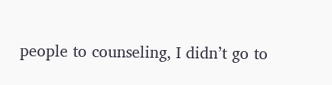people to counseling, I didn’t go to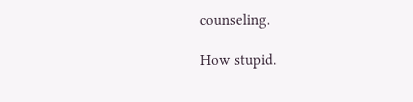counseling.

How stupid.